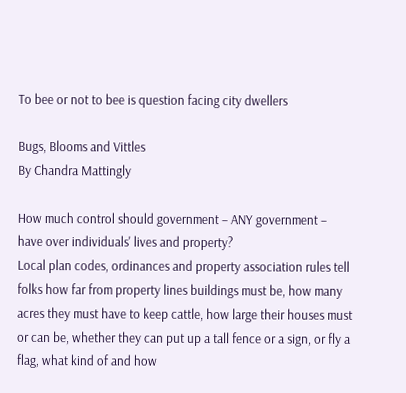To bee or not to bee is question facing city dwellers

Bugs, Blooms and Vittles
By Chandra Mattingly

How much control should government – ANY government – have over individuals' lives and property?
Local plan codes, ordinances and property association rules tell folks how far from property lines buildings must be, how many acres they must have to keep cattle, how large their houses must or can be, whether they can put up a tall fence or a sign, or fly a flag, what kind of and how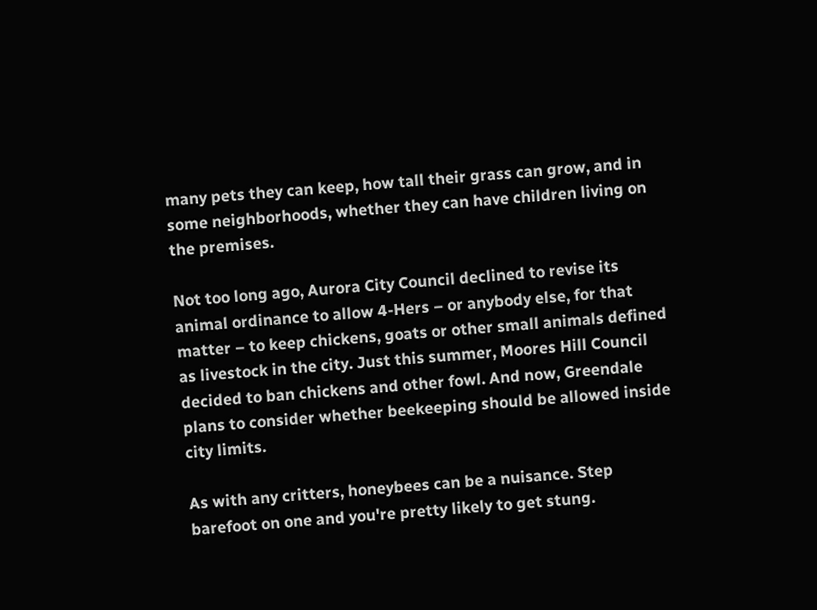many pets they can keep, how tall their grass can grow, and in some neighborhoods, whether they can have children living on the premises.

Not too long ago, Aurora City Council declined to revise its animal ordinance to allow 4-Hers – or anybody else, for that matter – to keep chickens, goats or other small animals defined as livestock in the city. Just this summer, Moores Hill Council decided to ban chickens and other fowl. And now, Greendale plans to consider whether beekeeping should be allowed inside city limits.

As with any critters, honeybees can be a nuisance. Step barefoot on one and you're pretty likely to get stung.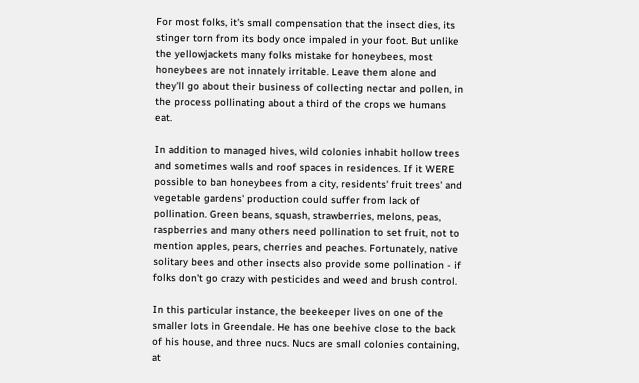For most folks, it's small compensation that the insect dies, its stinger torn from its body once impaled in your foot. But unlike the yellowjackets many folks mistake for honeybees, most honeybees are not innately irritable. Leave them alone and they'll go about their business of collecting nectar and pollen, in the process pollinating about a third of the crops we humans eat.

In addition to managed hives, wild colonies inhabit hollow trees and sometimes walls and roof spaces in residences. If it WERE possible to ban honeybees from a city, residents' fruit trees' and vegetable gardens' production could suffer from lack of pollination. Green beans, squash, strawberries, melons, peas, raspberries and many others need pollination to set fruit, not to mention apples, pears, cherries and peaches. Fortunately, native solitary bees and other insects also provide some pollination - if folks don't go crazy with pesticides and weed and brush control.

In this particular instance, the beekeeper lives on one of the smaller lots in Greendale. He has one beehive close to the back of his house, and three nucs. Nucs are small colonies containing, at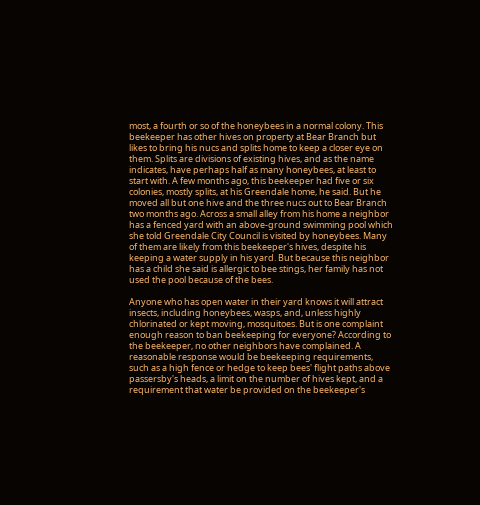most, a fourth or so of the honeybees in a normal colony. This beekeeper has other hives on property at Bear Branch but likes to bring his nucs and splits home to keep a closer eye on them. Splits are divisions of existing hives, and as the name indicates, have perhaps half as many honeybees, at least to start with. A few months ago, this beekeeper had five or six colonies, mostly splits, at his Greendale home, he said. But he moved all but one hive and the three nucs out to Bear Branch two months ago. Across a small alley from his home a neighbor has a fenced yard with an above-ground swimming pool which she told Greendale City Council is visited by honeybees. Many of them are likely from this beekeeper's hives, despite his keeping a water supply in his yard. But because this neighbor has a child she said is allergic to bee stings, her family has not used the pool because of the bees.

Anyone who has open water in their yard knows it will attract insects, including honeybees, wasps, and, unless highly chlorinated or kept moving, mosquitoes. But is one complaint enough reason to ban beekeeping for everyone? According to the beekeeper, no other neighbors have complained. A reasonable response would be beekeeping requirements, such as a high fence or hedge to keep bees' flight paths above passersby's heads, a limit on the number of hives kept, and a requirement that water be provided on the beekeeper's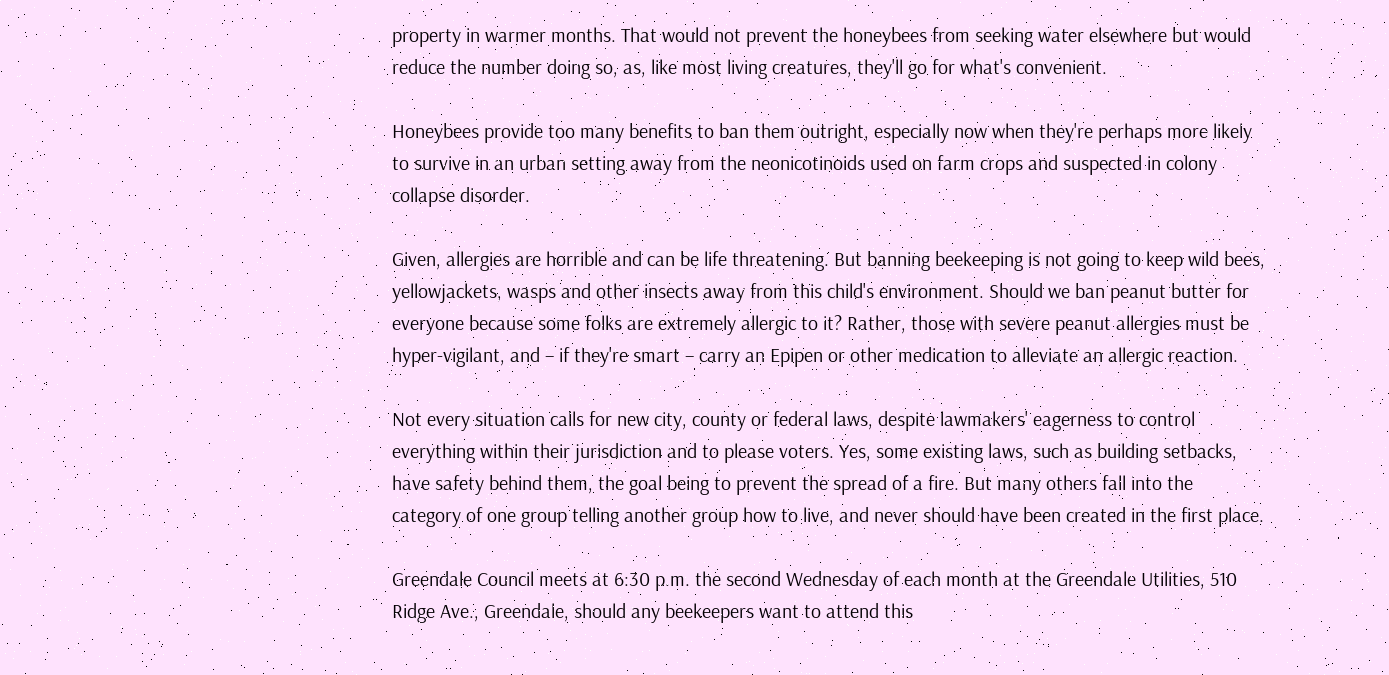property in warmer months. That would not prevent the honeybees from seeking water elsewhere but would reduce the number doing so, as, like most living creatures, they'll go for what's convenient.

Honeybees provide too many benefits to ban them outright, especially now when they're perhaps more likely to survive in an urban setting away from the neonicotinoids used on farm crops and suspected in colony collapse disorder.

Given, allergies are horrible and can be life threatening. But banning beekeeping is not going to keep wild bees, yellowjackets, wasps and other insects away from this child's environment. Should we ban peanut butter for everyone because some folks are extremely allergic to it? Rather, those with severe peanut allergies must be hyper-vigilant, and – if they're smart – carry an Epipen or other medication to alleviate an allergic reaction.

Not every situation calls for new city, county or federal laws, despite lawmakers' eagerness to control everything within their jurisdiction and to please voters. Yes, some existing laws, such as building setbacks, have safety behind them, the goal being to prevent the spread of a fire. But many others fall into the category of one group telling another group how to live, and never should have been created in the first place.

Greendale Council meets at 6:30 p.m. the second Wednesday of each month at the Greendale Utilities, 510 Ridge Ave., Greendale, should any beekeepers want to attend this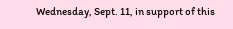Wednesday, Sept. 11, in support of this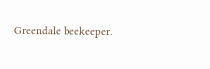Greendale beekeeper.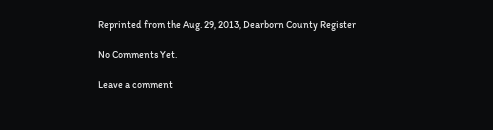Reprinted from the Aug. 29, 2013, Dearborn County Register

No Comments Yet.

Leave a comment